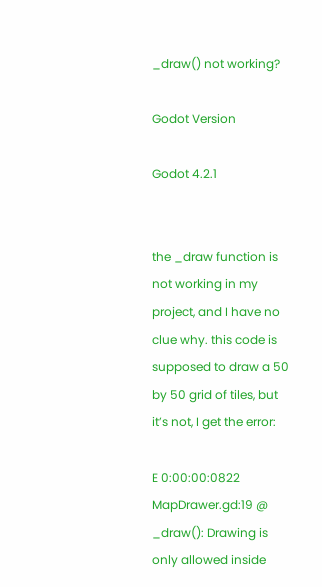_draw() not working?

Godot Version

Godot 4.2.1


the _draw function is not working in my project, and I have no clue why. this code is supposed to draw a 50 by 50 grid of tiles, but it’s not, I get the error:

E 0:00:00:0822 MapDrawer.gd:19 @ _draw(): Drawing is only allowed inside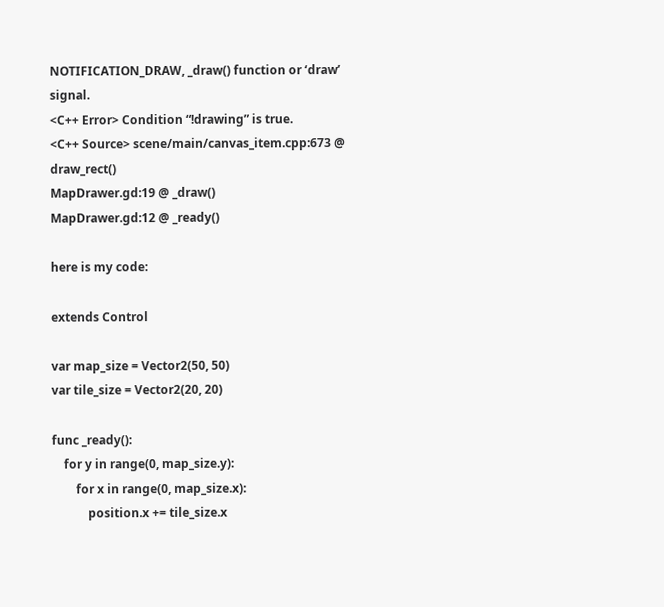NOTIFICATION_DRAW, _draw() function or ‘draw’ signal.
<C++ Error> Condition “!drawing” is true.
<C++ Source> scene/main/canvas_item.cpp:673 @ draw_rect()
MapDrawer.gd:19 @ _draw()
MapDrawer.gd:12 @ _ready()

here is my code:

extends Control

var map_size = Vector2(50, 50)
var tile_size = Vector2(20, 20)

func _ready():
    for y in range(0, map_size.y):
        for x in range(0, map_size.x):
            position.x += tile_size.x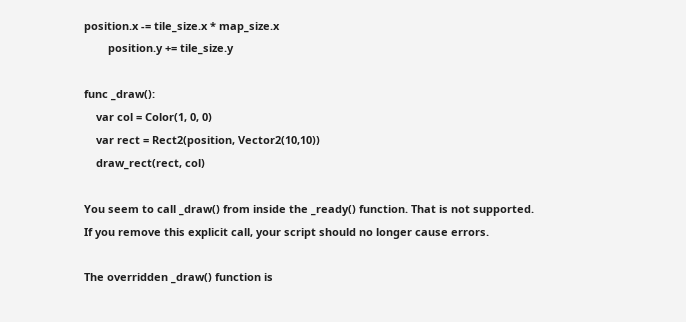position.x -= tile_size.x * map_size.x
        position.y += tile_size.y

func _draw():
    var col = Color(1, 0, 0)
    var rect = Rect2(position, Vector2(10,10))
    draw_rect(rect, col)

You seem to call _draw() from inside the _ready() function. That is not supported.
If you remove this explicit call, your script should no longer cause errors.

The overridden _draw() function is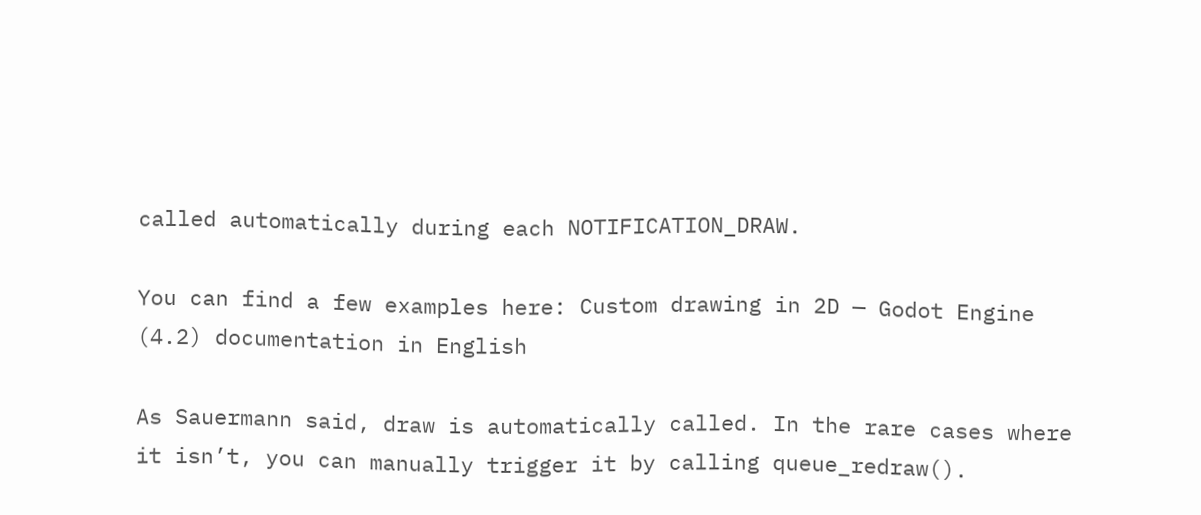called automatically during each NOTIFICATION_DRAW.

You can find a few examples here: Custom drawing in 2D — Godot Engine (4.2) documentation in English

As Sauermann said, draw is automatically called. In the rare cases where it isn’t, you can manually trigger it by calling queue_redraw().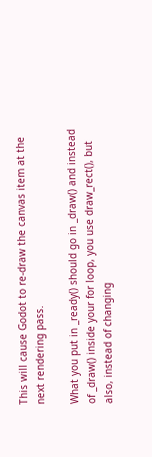This will cause Godot to re-draw the canvas item at the next rendering pass.

What you put in _ready() should go in _draw() and instead of _draw() inside your for loop, you use draw_rect(), but also, instead of changing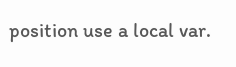position use a local var.